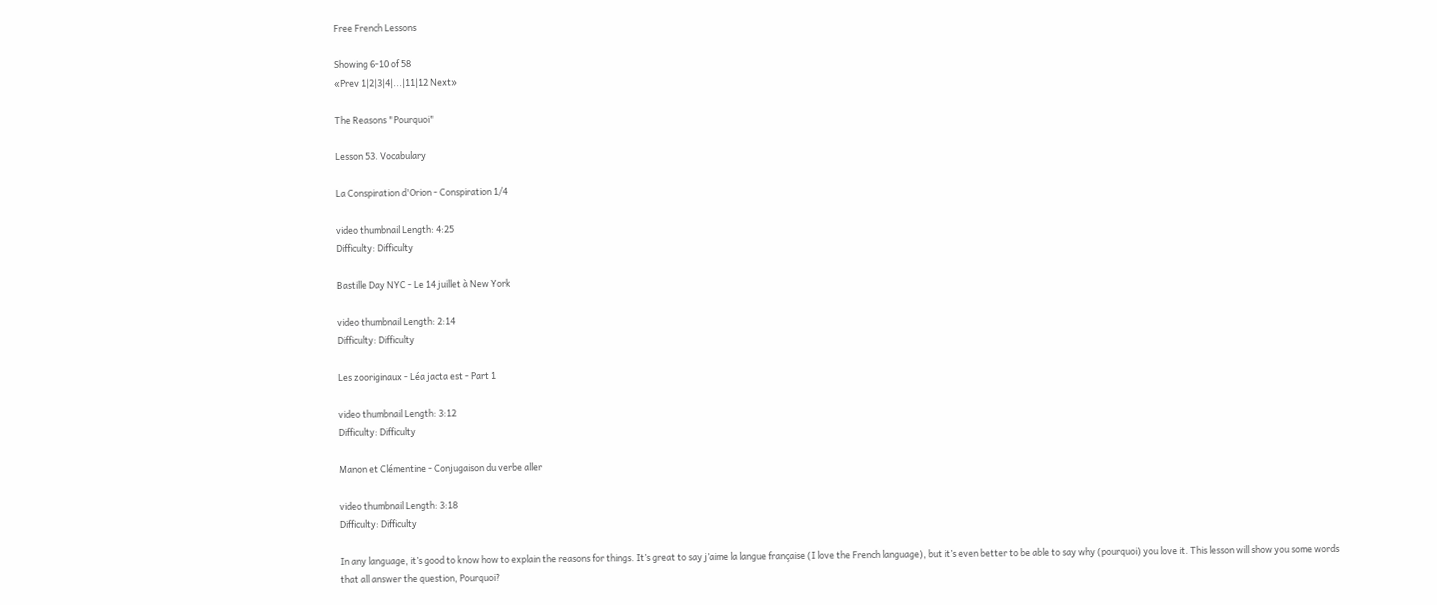Free French Lessons

Showing 6-10 of 58
«Prev 1|2|3|4|...|11|12 Next»

The Reasons "Pourquoi"

Lesson 53. Vocabulary

La Conspiration d'Orion - Conspiration 1/4

video thumbnail Length: 4:25
Difficulty: Difficulty

Bastille Day NYC - Le 14 juillet à New York

video thumbnail Length: 2:14
Difficulty: Difficulty

Les zooriginaux - Léa jacta est - Part 1

video thumbnail Length: 3:12
Difficulty: Difficulty

Manon et Clémentine - Conjugaison du verbe aller

video thumbnail Length: 3:18
Difficulty: Difficulty

In any language, it’s good to know how to explain the reasons for things. It’s great to say j’aime la langue française (I love the French language), but it’s even better to be able to say why (pourquoi) you love it. This lesson will show you some words that all answer the question, Pourquoi?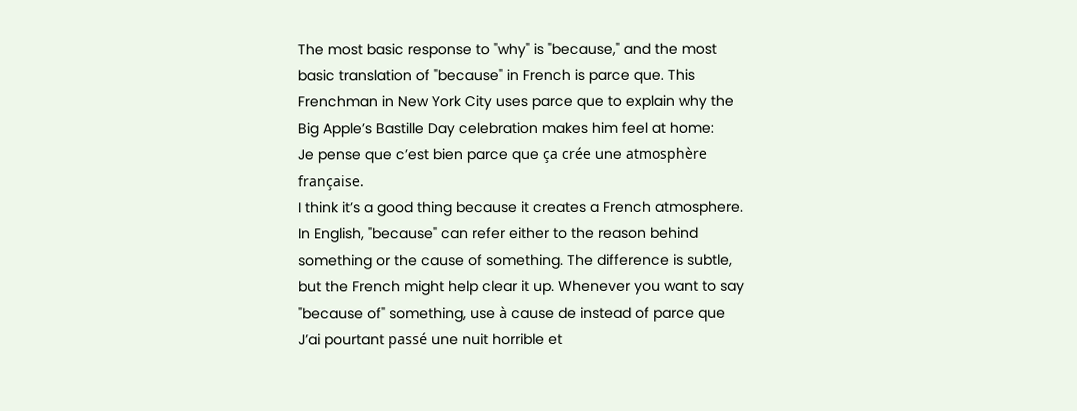The most basic response to "why" is "because," and the most basic translation of "because" in French is parce que. This Frenchman in New York City uses parce que to explain why the Big Apple’s Bastille Day celebration makes him feel at home:
Je pense que c’est bien parce que ça crée une atmosphère française.
I think it’s a good thing because it creates a French atmosphere.
In English, "because" can refer either to the reason behind something or the cause of something. The difference is subtle, but the French might help clear it up. Whenever you want to say "because of" something, use à cause de instead of parce que
J’ai pourtant passé une nuit horrible et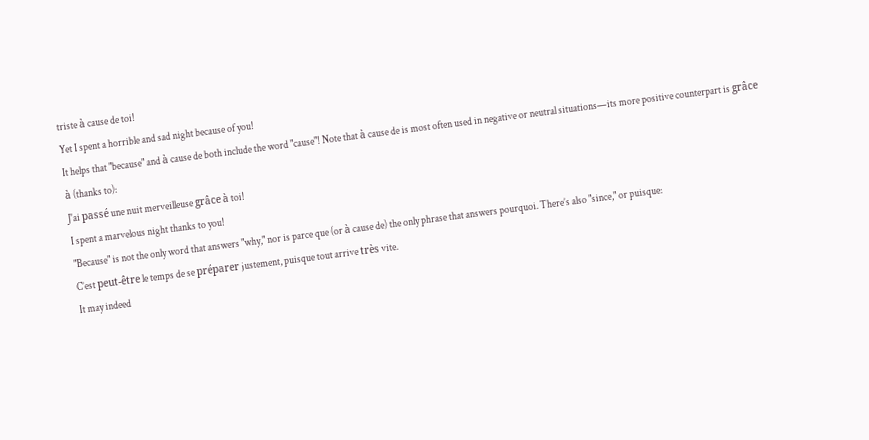triste à cause de toi!
Yet I spent a horrible and sad night because of you!
It helps that "because" and à cause de both include the word "cause"! Note that à cause de is most often used in negative or neutral situations—its more positive counterpart is grâce à (thanks to):
J'ai passé une nuit merveilleuse grâce à toi!
I spent a marvelous night thanks to you!
"Because" is not the only word that answers "why," nor is parce que (or à cause de) the only phrase that answers pourquoi. There’s also "since," or puisque:
C’est peut-être le temps de se préparer justement, puisque tout arrive très vite.
It may indeed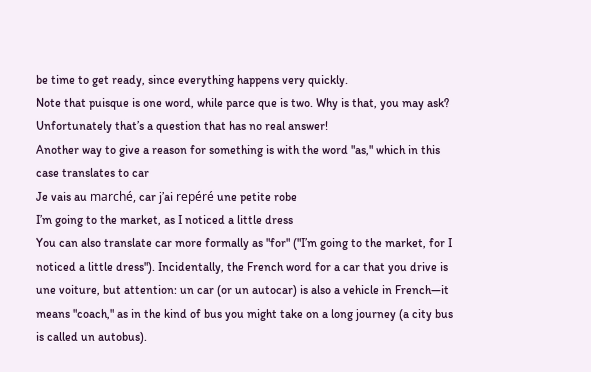be time to get ready, since everything happens very quickly.
Note that puisque is one word, while parce que is two. Why is that, you may ask? Unfortunately that’s a question that has no real answer!
Another way to give a reason for something is with the word "as," which in this case translates to car
Je vais au marché, car j’ai repéré une petite robe
I’m going to the market, as I noticed a little dress
You can also translate car more formally as "for" ("I’m going to the market, for I noticed a little dress"). Incidentally, the French word for a car that you drive is une voiture, but attention: un car (or un autocar) is also a vehicle in French—it means "coach," as in the kind of bus you might take on a long journey (a city bus is called un autobus).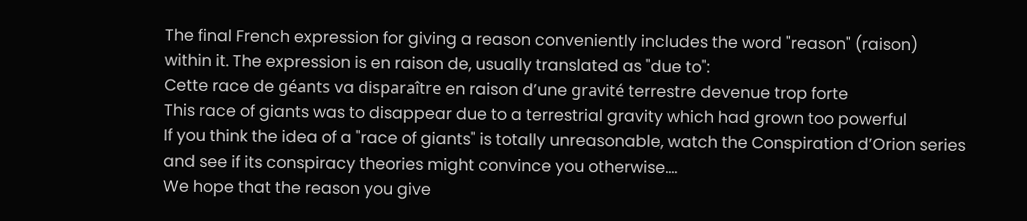The final French expression for giving a reason conveniently includes the word "reason" (raison) within it. The expression is en raison de, usually translated as "due to":
Cette race de géants va disparaître en raison d’une gravité terrestre devenue trop forte
This race of giants was to disappear due to a terrestrial gravity which had grown too powerful
If you think the idea of a "race of giants" is totally unreasonable, watch the Conspiration d’Orion series and see if its conspiracy theories might convince you otherwise....
We hope that the reason you give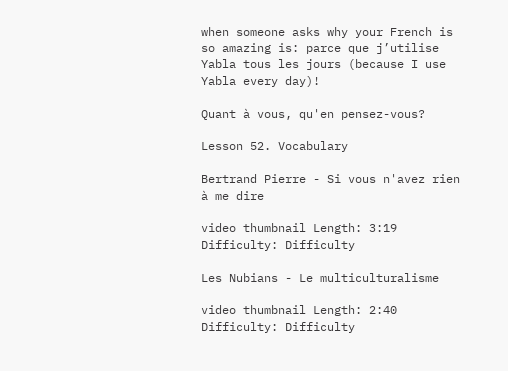when someone asks why your French is so amazing is: parce que j’utilise Yabla tous les jours (because I use Yabla every day)!

Quant à vous, qu'en pensez-vous?

Lesson 52. Vocabulary

Bertrand Pierre - Si vous n'avez rien à me dire

video thumbnail Length: 3:19
Difficulty: Difficulty

Les Nubians - Le multiculturalisme

video thumbnail Length: 2:40
Difficulty: Difficulty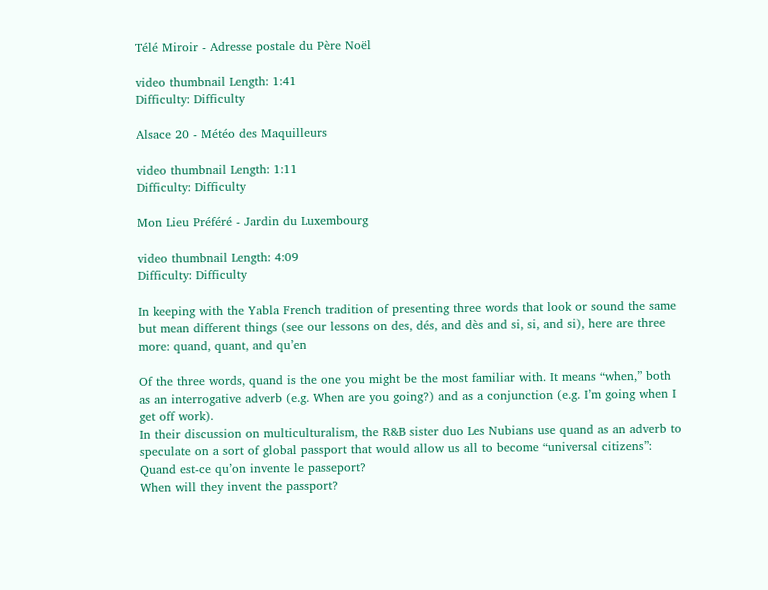Télé Miroir - Adresse postale du Père Noël

video thumbnail Length: 1:41
Difficulty: Difficulty

Alsace 20 - Météo des Maquilleurs

video thumbnail Length: 1:11
Difficulty: Difficulty

Mon Lieu Préféré - Jardin du Luxembourg

video thumbnail Length: 4:09
Difficulty: Difficulty

In keeping with the Yabla French tradition of presenting three words that look or sound the same but mean different things (see our lessons on des, dés, and dès and si, si, and si), here are three more: quand, quant, and qu’en

Of the three words, quand is the one you might be the most familiar with. It means “when,” both as an interrogative adverb (e.g. When are you going?) and as a conjunction (e.g. I’m going when I get off work).
In their discussion on multiculturalism, the R&B sister duo Les Nubians use quand as an adverb to speculate on a sort of global passport that would allow us all to become “universal citizens”:
Quand est-ce qu’on invente le passeport?
When will they invent the passport?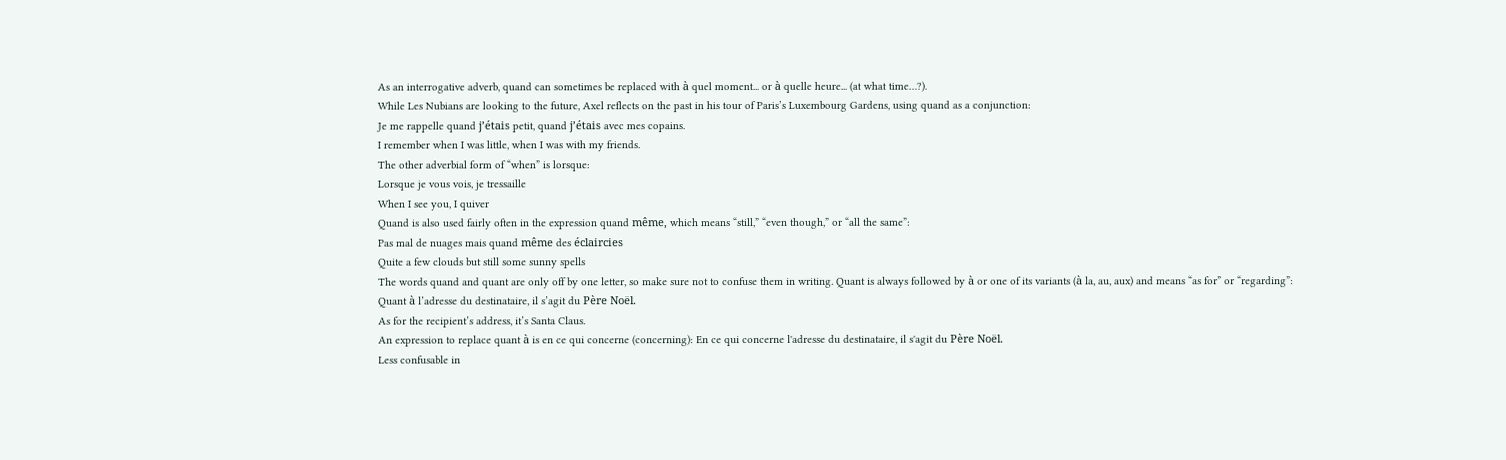As an interrogative adverb, quand can sometimes be replaced with à quel moment... or à quelle heure... (at what time…?).
While Les Nubians are looking to the future, Axel reflects on the past in his tour of Paris’s Luxembourg Gardens, using quand as a conjunction:
Je me rappelle quand j’étais petit, quand j’étais avec mes copains.
I remember when I was little, when I was with my friends.
The other adverbial form of “when” is lorsque:
Lorsque je vous vois, je tressaille
When I see you, I quiver
Quand is also used fairly often in the expression quand même, which means “still,” “even though,” or “all the same”:
Pas mal de nuages mais quand même des éclaircies
Quite a few clouds but still some sunny spells
The words quand and quant are only off by one letter, so make sure not to confuse them in writing. Quant is always followed by à or one of its variants (à la, au, aux) and means “as for” or “regarding”:
Quant à l’adresse du destinataire, il s’agit du Père Noël.
As for the recipient’s address, it’s Santa Claus.
An expression to replace quant à is en ce qui concerne (concerning): En ce qui concerne l'adresse du destinataire, il s'agit du Père Noël.
Less confusable in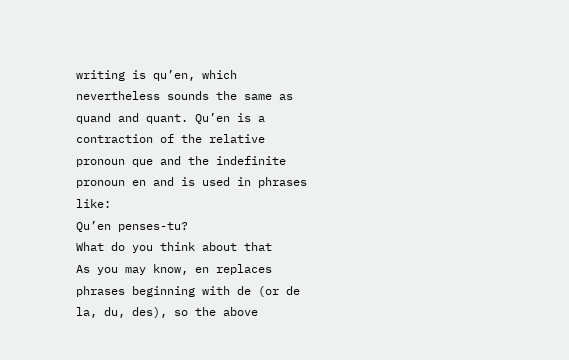writing is qu’en, which nevertheless sounds the same as quand and quant. Qu’en is a contraction of the relative pronoun que and the indefinite pronoun en and is used in phrases like:
Qu’en penses-tu?
What do you think about that
As you may know, en replaces phrases beginning with de (or de la, du, des), so the above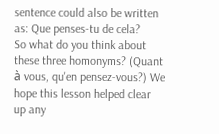sentence could also be written as: Que penses-tu de cela?
So what do you think about these three homonyms? (Quant à vous, qu'en pensez-vous?) We hope this lesson helped clear up any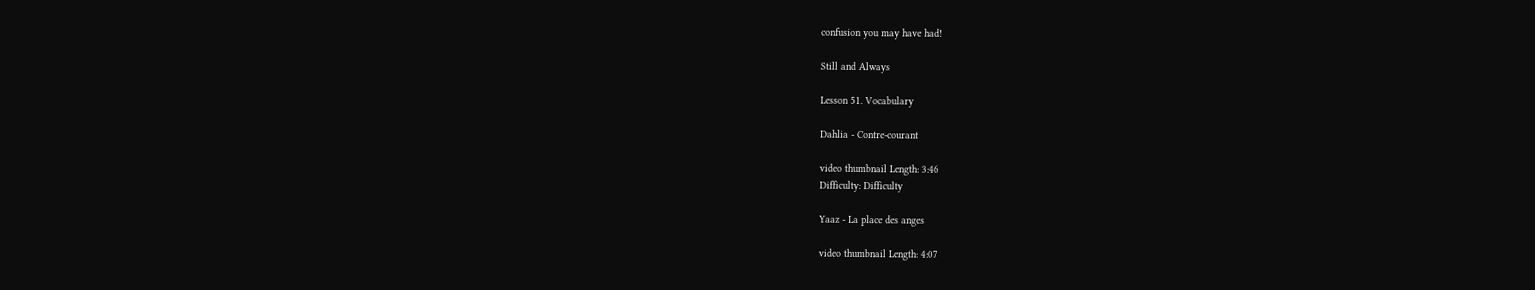confusion you may have had!

Still and Always

Lesson 51. Vocabulary

Dahlia - Contre-courant

video thumbnail Length: 3:46
Difficulty: Difficulty

Yaaz - La place des anges

video thumbnail Length: 4:07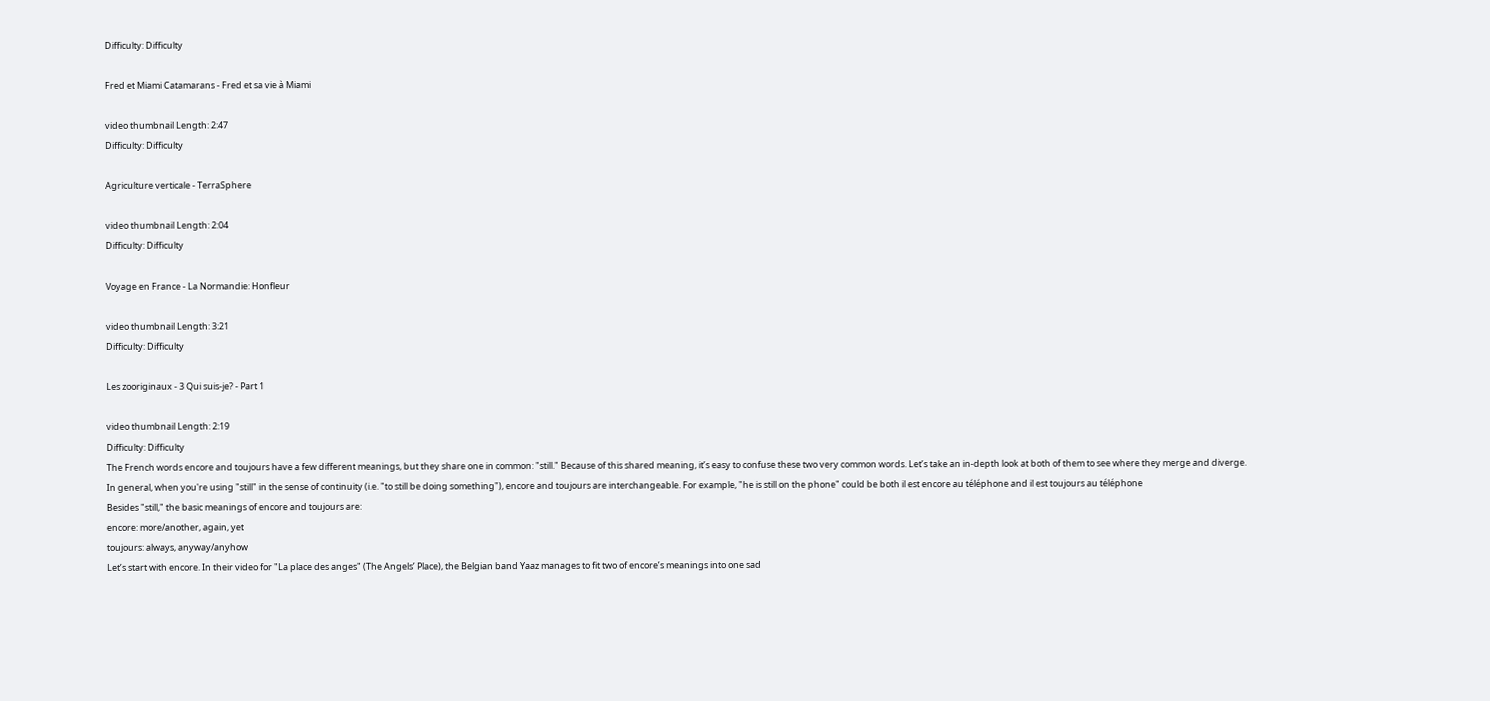Difficulty: Difficulty

Fred et Miami Catamarans - Fred et sa vie à Miami

video thumbnail Length: 2:47
Difficulty: Difficulty

Agriculture verticale - TerraSphere

video thumbnail Length: 2:04
Difficulty: Difficulty

Voyage en France - La Normandie: Honfleur

video thumbnail Length: 3:21
Difficulty: Difficulty

Les zooriginaux - 3 Qui suis-je? - Part 1

video thumbnail Length: 2:19
Difficulty: Difficulty
The French words encore and toujours have a few different meanings, but they share one in common: "still." Because of this shared meaning, it’s easy to confuse these two very common words. Let’s take an in-depth look at both of them to see where they merge and diverge.
In general, when you're using "still" in the sense of continuity (i.e. "to still be doing something"), encore and toujours are interchangeable. For example, "he is still on the phone" could be both il est encore au téléphone and il est toujours au téléphone
Besides "still," the basic meanings of encore and toujours are:
encore: more/another, again, yet
toujours: always, anyway/anyhow
Let’s start with encore. In their video for "La place des anges" (The Angels’ Place), the Belgian band Yaaz manages to fit two of encore’s meanings into one sad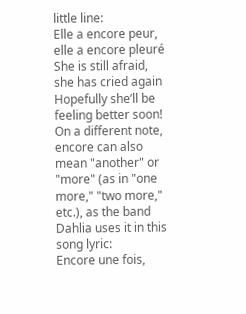little line:
Elle a encore peur, elle a encore pleuré
She is still afraid, she has cried again
Hopefully she’ll be feeling better soon! On a different note, encore can also mean "another" or "more" (as in "one more," "two more," etc.), as the band Dahlia uses it in this song lyric:
Encore une fois,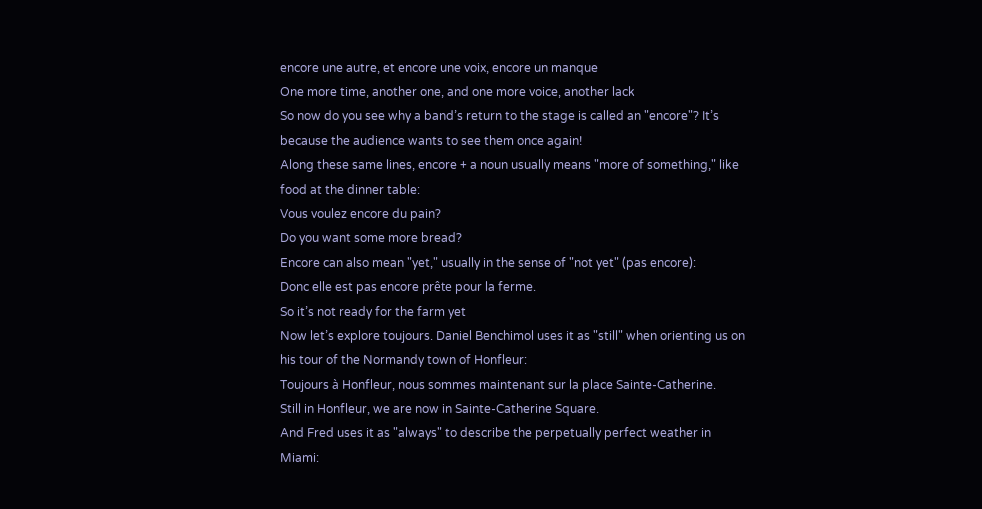encore une autre, et encore une voix, encore un manque
One more time, another one, and one more voice, another lack
So now do you see why a band’s return to the stage is called an "encore"? It’s because the audience wants to see them once again!
Along these same lines, encore + a noun usually means "more of something," like food at the dinner table:
Vous voulez encore du pain?
Do you want some more bread?
Encore can also mean "yet," usually in the sense of "not yet" (pas encore):
Donc elle est pas encore prête pour la ferme.
So it’s not ready for the farm yet
Now let’s explore toujours. Daniel Benchimol uses it as "still" when orienting us on his tour of the Normandy town of Honfleur:
Toujours à Honfleur, nous sommes maintenant sur la place Sainte-Catherine.
Still in Honfleur, we are now in Sainte-Catherine Square.
And Fred uses it as "always" to describe the perpetually perfect weather in Miami: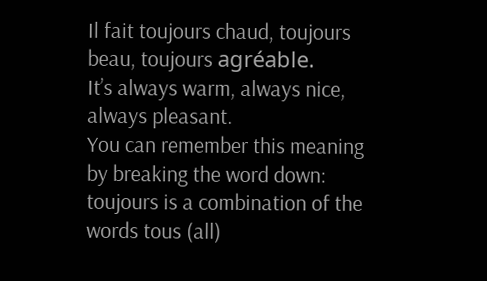Il fait toujours chaud, toujours beau, toujours agréable.
It’s always warm, always nice, always pleasant.
You can remember this meaning by breaking the word down: toujours is a combination of the words tous (all)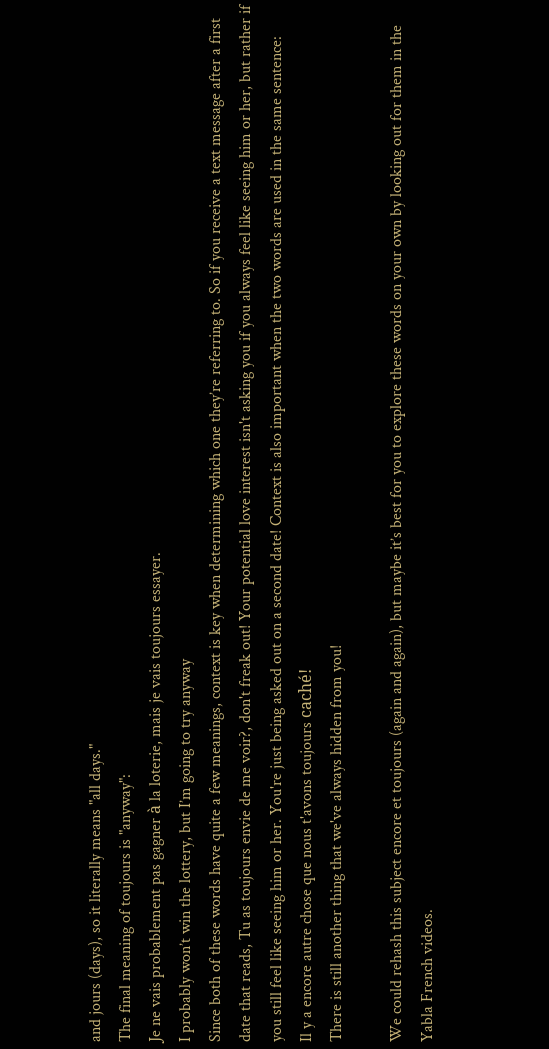and jours (days), so it literally means "all days."
The final meaning of toujours is "anyway":
Je ne vais probablement pas gagner à la loterie, mais je vais toujours essayer.
I probably won’t win the lottery, but I’m going to try anyway
Since both of these words have quite a few meanings, context is key when determining which one they’re referring to. So if you receive a text message after a first date that reads, Tu as toujours envie de me voir?, don't freak out! Your potential love interest isn't asking you if you always feel like seeing him or her, but rather if you still feel like seeing him or her. You're just being asked out on a second date! Context is also important when the two words are used in the same sentence:
Il y a encore autre chose que nous t'avons toujours caché!
There is still another thing that we've always hidden from you!

We could rehash this subject encore et toujours (again and again), but maybe it’s best for you to explore these words on your own by looking out for them in the Yabla French videos.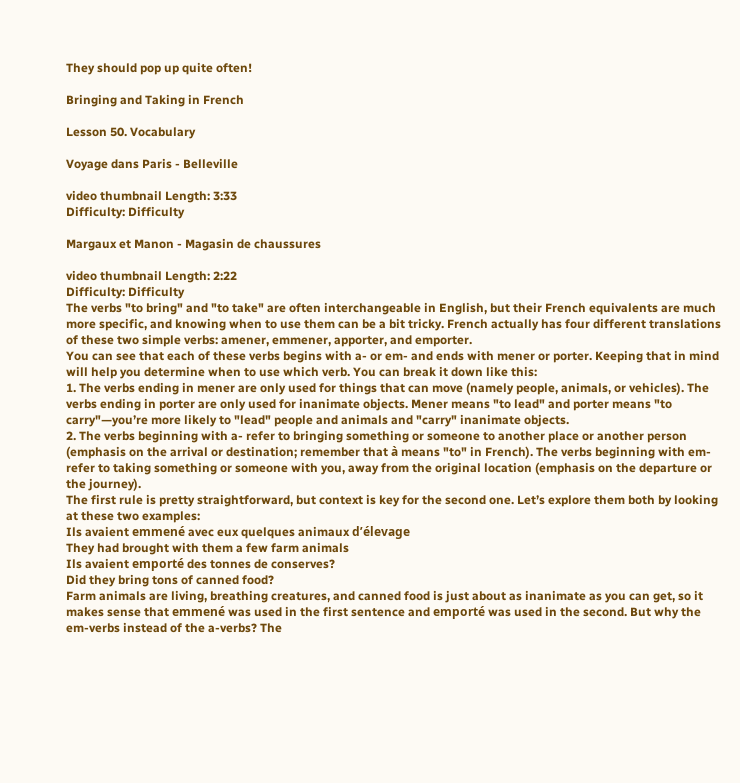They should pop up quite often!

Bringing and Taking in French

Lesson 50. Vocabulary

Voyage dans Paris - Belleville

video thumbnail Length: 3:33
Difficulty: Difficulty

Margaux et Manon - Magasin de chaussures

video thumbnail Length: 2:22
Difficulty: Difficulty
The verbs "to bring" and "to take" are often interchangeable in English, but their French equivalents are much more specific, and knowing when to use them can be a bit tricky. French actually has four different translations of these two simple verbs: amener, emmener, apporter, and emporter.
You can see that each of these verbs begins with a- or em- and ends with mener or porter. Keeping that in mind will help you determine when to use which verb. You can break it down like this:
1. The verbs ending in mener are only used for things that can move (namely people, animals, or vehicles). The verbs ending in porter are only used for inanimate objects. Mener means "to lead" and porter means "to carry"—you’re more likely to "lead" people and animals and "carry" inanimate objects.
2. The verbs beginning with a- refer to bringing something or someone to another place or another person (emphasis on the arrival or destination; remember that à means "to" in French). The verbs beginning with em- refer to taking something or someone with you, away from the original location (emphasis on the departure or the journey).
The first rule is pretty straightforward, but context is key for the second one. Let’s explore them both by looking at these two examples:
Ils avaient emmené avec eux quelques animaux d’élevage
They had brought with them a few farm animals
Ils avaient emporté des tonnes de conserves?
Did they bring tons of canned food?
Farm animals are living, breathing creatures, and canned food is just about as inanimate as you can get, so it makes sense that emmené was used in the first sentence and emporté was used in the second. But why the em-verbs instead of the a-verbs? The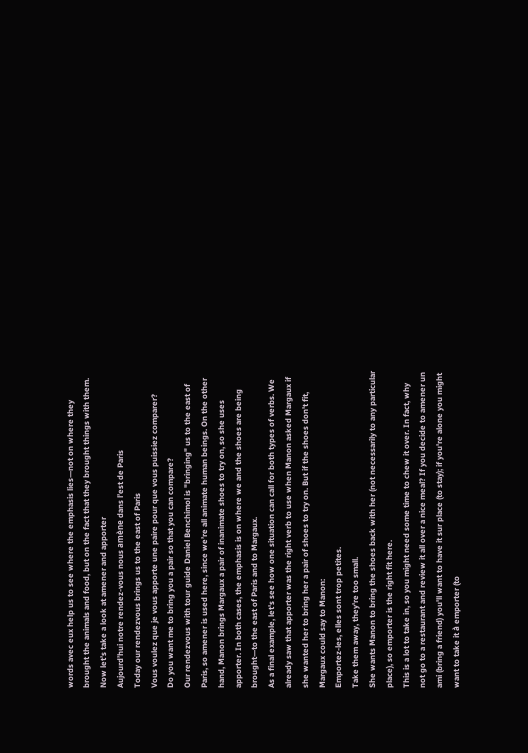words avec eux help us to see where the emphasis lies—not on where they brought the animals and food, but on the fact that they brought things with them.
Now let’s take a look at amener and apporter
Aujourd’hui notre rendez-vous nous amène dans l’est de Paris
Today our rendezvous brings us to the east of Paris
Vous voulez que je vous apporte une paire pour que vous puissiez comparer?
Do you want me to bring you a pair so that you can compare?
Our rendezvous with tour guide Daniel Benchimol is "bringing" us to the east of Paris, so amener is used here, since we’re all animate human beings. On the other hand, Manon brings Margaux a pair of inanimate shoes to try on, so she uses apporter. In both cases, the emphasis is on where we and the shoes are being brought—to the east of Paris and to Margaux.
As a final example, let's see how one situation can call for both types of verbs. We already saw that apporter was the right verb to use when Manon asked Margaux if she wanted her to bring her a pair of shoes to try on. But if the shoes don't fit, Margaux could say to Manon:
Emportez-les, elles sont trop petites.
Take them away, they're too small.
She wants Manon to bring the shoes back with her (not necessarily to any particular place), so emporter is the right fit here.
This is a lot to take in, so you might need some time to chew it over. In fact, why not go to a restaurant and review it all over a nice meal? If you decide to amener un ami (bring a friend) you'll want to have it sur place (to stay); if you're alone you might want to take it à emporter (to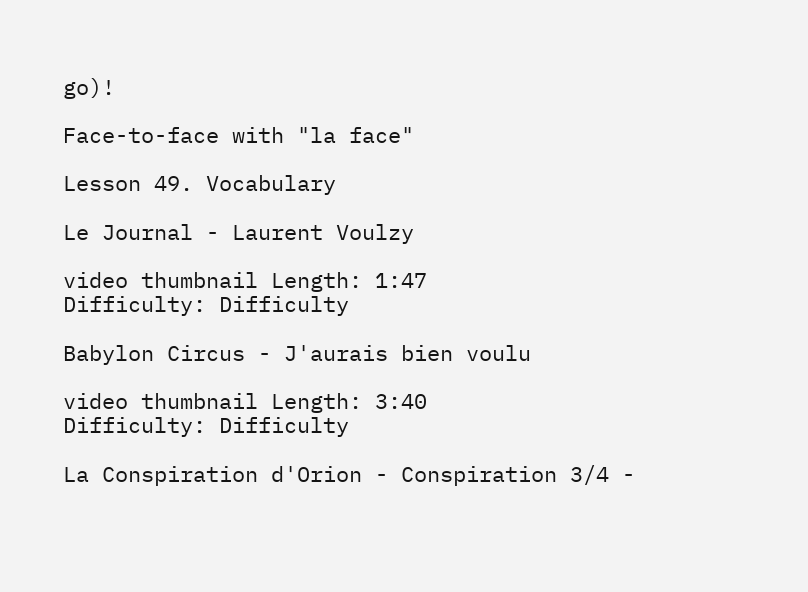go)!

Face-to-face with "la face"

Lesson 49. Vocabulary

Le Journal - Laurent Voulzy

video thumbnail Length: 1:47
Difficulty: Difficulty

Babylon Circus - J'aurais bien voulu

video thumbnail Length: 3:40
Difficulty: Difficulty

La Conspiration d'Orion - Conspiration 3/4 -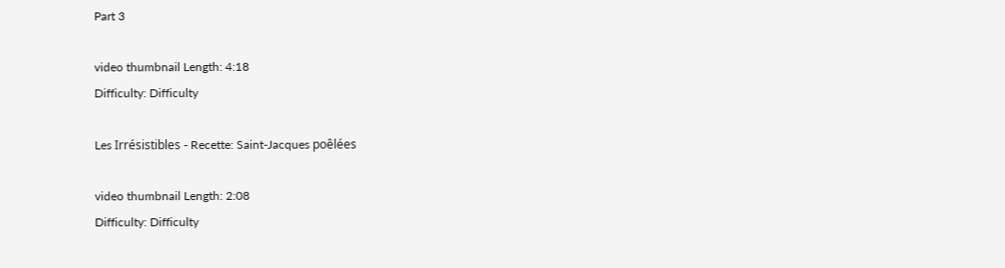Part 3

video thumbnail Length: 4:18
Difficulty: Difficulty

Les Irrésistibles - Recette: Saint-Jacques poêlées

video thumbnail Length: 2:08
Difficulty: Difficulty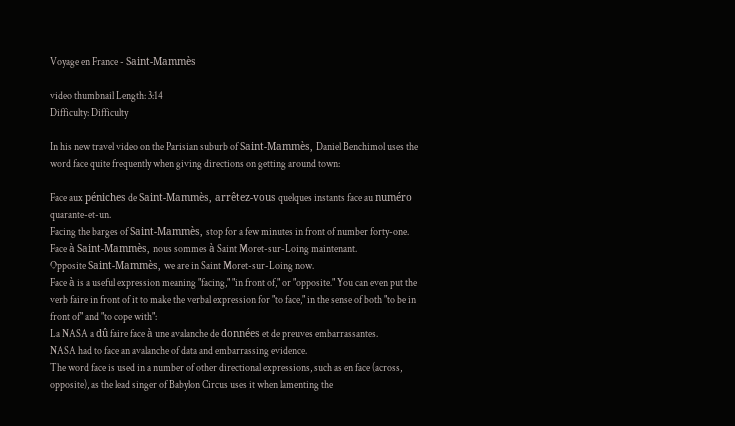Voyage en France - Saint-Mammès

video thumbnail Length: 3:14
Difficulty: Difficulty

In his new travel video on the Parisian suburb of Saint-Mammès, Daniel Benchimol uses the word face quite frequently when giving directions on getting around town:

Face aux péniches de Saint-Mammès, arrêtez-vous quelques instants face au numéro quarante-et-un.
Facing the barges of Saint-Mammès, stop for a few minutes in front of number forty-one.
Face à Saint-Mammès, nous sommes à Saint Moret-sur-Loing maintenant.
Opposite Saint-Mammès, we are in Saint Moret-sur-Loing now.
Face à is a useful expression meaning "facing," "in front of," or "opposite." You can even put the verb faire in front of it to make the verbal expression for "to face," in the sense of both "to be in front of" and "to cope with":
La NASA a dû faire face à une avalanche de données et de preuves embarrassantes.
NASA had to face an avalanche of data and embarrassing evidence.
The word face is used in a number of other directional expressions, such as en face (across, opposite), as the lead singer of Babylon Circus uses it when lamenting the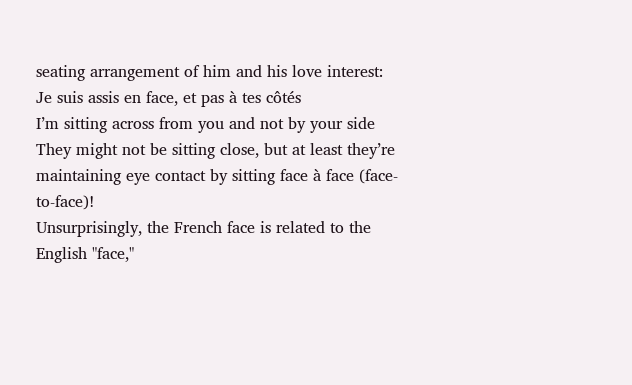seating arrangement of him and his love interest:
Je suis assis en face, et pas à tes côtés
I’m sitting across from you and not by your side
They might not be sitting close, but at least they’re maintaining eye contact by sitting face à face (face-to-face)!
Unsurprisingly, the French face is related to the English "face,"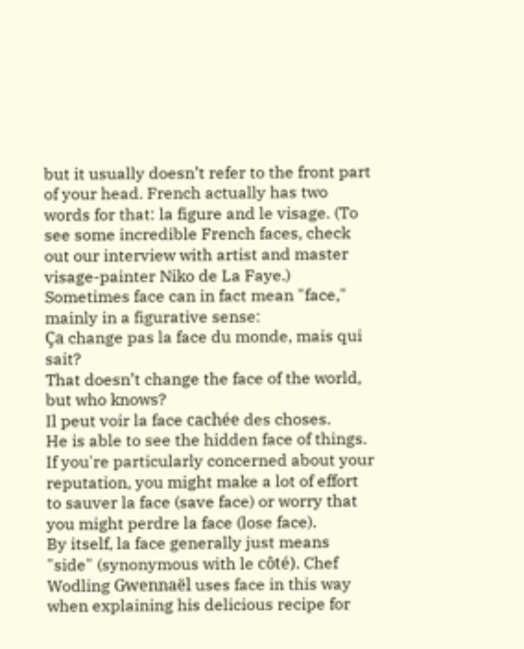but it usually doesn’t refer to the front part of your head. French actually has two words for that: la figure and le visage. (To see some incredible French faces, check out our interview with artist and master visage-painter Niko de La Faye.)
Sometimes face can in fact mean "face," mainly in a figurative sense:
Ça change pas la face du monde, mais qui sait?
That doesn’t change the face of the world, but who knows?
Il peut voir la face cachée des choses.
He is able to see the hidden face of things.
If you're particularly concerned about your reputation, you might make a lot of effort to sauver la face (save face) or worry that you might perdre la face (lose face).
By itself, la face generally just means "side" (synonymous with le côté). Chef Wodling Gwennaël uses face in this way when explaining his delicious recipe for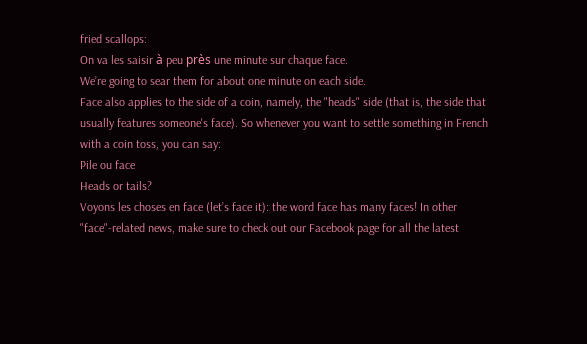fried scallops:
On va les saisir à peu près une minute sur chaque face.
We’re going to sear them for about one minute on each side.
Face also applies to the side of a coin, namely, the "heads" side (that is, the side that usually features someone's face). So whenever you want to settle something in French with a coin toss, you can say:
Pile ou face
Heads or tails?
Voyons les choses en face (let’s face it): the word face has many faces! In other "face"-related news, make sure to check out our Facebook page for all the latest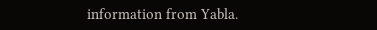information from Yabla.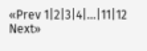«Prev 1|2|3|4|...|11|12 Next»